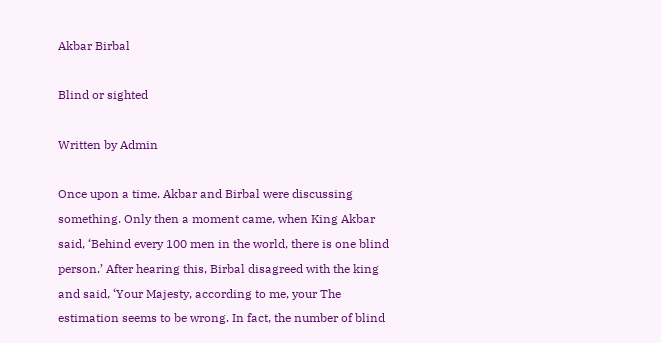Akbar Birbal

Blind or sighted

Written by Admin

Once upon a time. Akbar and Birbal were discussing something. Only then a moment came, when King Akbar said, ‘Behind every 100 men in the world, there is one blind person.’ After hearing this, Birbal disagreed with the king and said, ‘Your Majesty, according to me, your The estimation seems to be wrong. In fact, the number of blind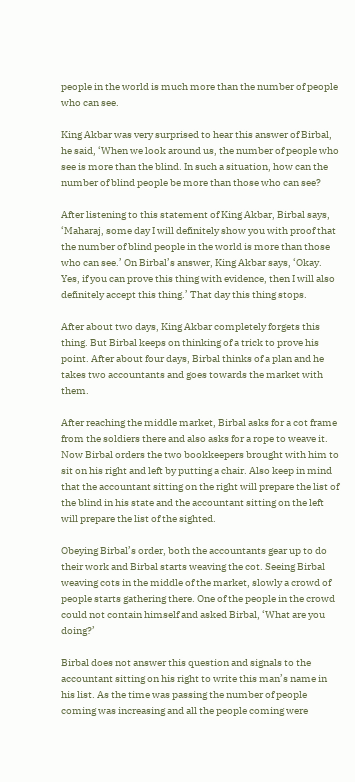people in the world is much more than the number of people who can see.

King Akbar was very surprised to hear this answer of Birbal, he said, ‘When we look around us, the number of people who see is more than the blind. In such a situation, how can the number of blind people be more than those who can see?

After listening to this statement of King Akbar, Birbal says, ‘Maharaj, some day I will definitely show you with proof that the number of blind people in the world is more than those who can see.’ On Birbal’s answer, King Akbar says, ‘Okay. Yes, if you can prove this thing with evidence, then I will also definitely accept this thing.’ That day this thing stops.

After about two days, King Akbar completely forgets this thing. But Birbal keeps on thinking of a trick to prove his point. After about four days, Birbal thinks of a plan and he takes two accountants and goes towards the market with them.

After reaching the middle market, Birbal asks for a cot frame from the soldiers there and also asks for a rope to weave it. Now Birbal orders the two bookkeepers brought with him to sit on his right and left by putting a chair. Also keep in mind that the accountant sitting on the right will prepare the list of the blind in his state and the accountant sitting on the left will prepare the list of the sighted.

Obeying Birbal’s order, both the accountants gear up to do their work and Birbal starts weaving the cot. Seeing Birbal weaving cots in the middle of the market, slowly a crowd of people starts gathering there. One of the people in the crowd could not contain himself and asked Birbal, ‘What are you doing?’

Birbal does not answer this question and signals to the accountant sitting on his right to write this man’s name in his list. As the time was passing the number of people coming was increasing and all the people coming were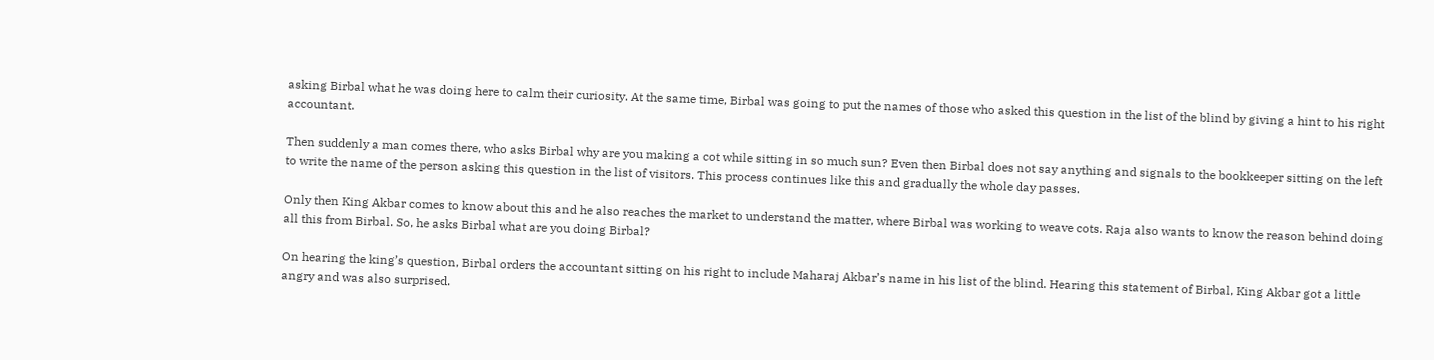asking Birbal what he was doing here to calm their curiosity. At the same time, Birbal was going to put the names of those who asked this question in the list of the blind by giving a hint to his right accountant.

Then suddenly a man comes there, who asks Birbal why are you making a cot while sitting in so much sun? Even then Birbal does not say anything and signals to the bookkeeper sitting on the left to write the name of the person asking this question in the list of visitors. This process continues like this and gradually the whole day passes.

Only then King Akbar comes to know about this and he also reaches the market to understand the matter, where Birbal was working to weave cots. Raja also wants to know the reason behind doing all this from Birbal. So, he asks Birbal what are you doing Birbal?

On hearing the king’s question, Birbal orders the accountant sitting on his right to include Maharaj Akbar’s name in his list of the blind. Hearing this statement of Birbal, King Akbar got a little angry and was also surprised.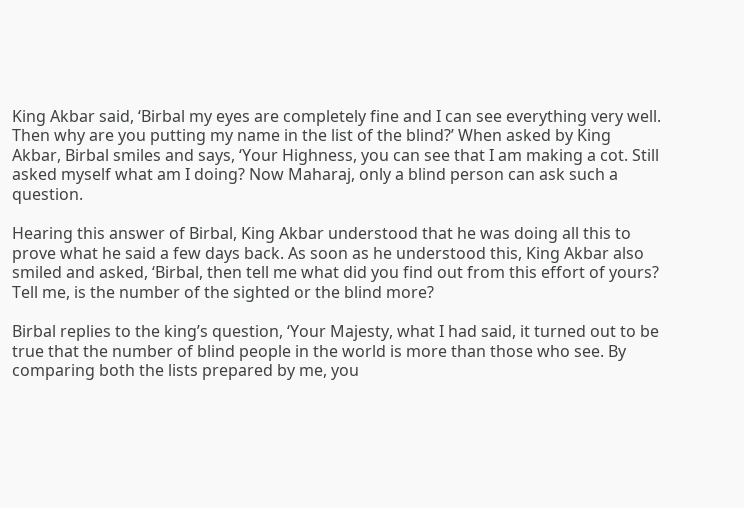King Akbar said, ‘Birbal my eyes are completely fine and I can see everything very well. Then why are you putting my name in the list of the blind?’ When asked by King Akbar, Birbal smiles and says, ‘Your Highness, you can see that I am making a cot. Still asked myself what am I doing? Now Maharaj, only a blind person can ask such a question.

Hearing this answer of Birbal, King Akbar understood that he was doing all this to prove what he said a few days back. As soon as he understood this, King Akbar also smiled and asked, ‘Birbal, then tell me what did you find out from this effort of yours? Tell me, is the number of the sighted or the blind more?

Birbal replies to the king’s question, ‘Your Majesty, what I had said, it turned out to be true that the number of blind people in the world is more than those who see. By comparing both the lists prepared by me, you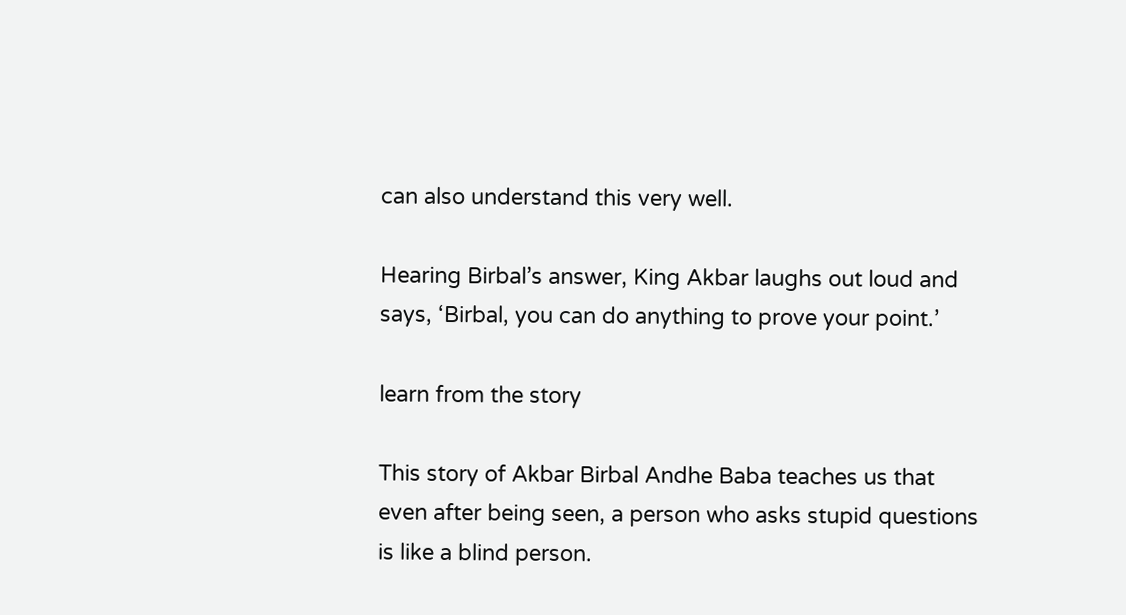can also understand this very well.

Hearing Birbal’s answer, King Akbar laughs out loud and says, ‘Birbal, you can do anything to prove your point.’

learn from the story

This story of Akbar Birbal Andhe Baba teaches us that even after being seen, a person who asks stupid questions is like a blind person.